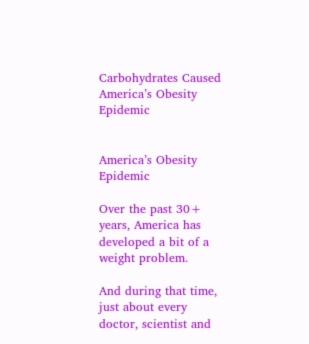Carbohydrates Caused America’s Obesity Epidemic


America’s Obesity Epidemic

Over the past 30+ years, America has developed a bit of a weight problem.

And during that time, just about every doctor, scientist and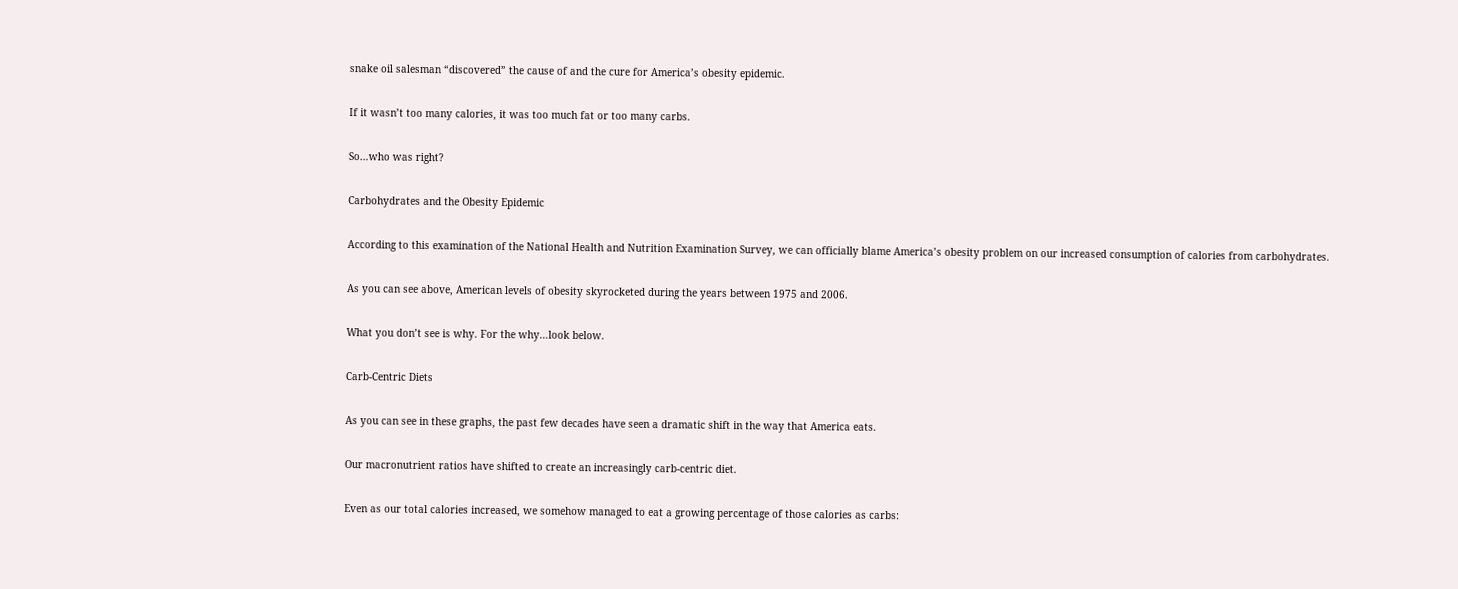snake oil salesman “discovered” the cause of and the cure for America’s obesity epidemic.

If it wasn’t too many calories, it was too much fat or too many carbs.

So…who was right?

Carbohydrates and the Obesity Epidemic

According to this examination of the National Health and Nutrition Examination Survey, we can officially blame America’s obesity problem on our increased consumption of calories from carbohydrates.

As you can see above, American levels of obesity skyrocketed during the years between 1975 and 2006.

What you don’t see is why. For the why…look below.

Carb-Centric Diets

As you can see in these graphs, the past few decades have seen a dramatic shift in the way that America eats.

Our macronutrient ratios have shifted to create an increasingly carb-centric diet.

Even as our total calories increased, we somehow managed to eat a growing percentage of those calories as carbs: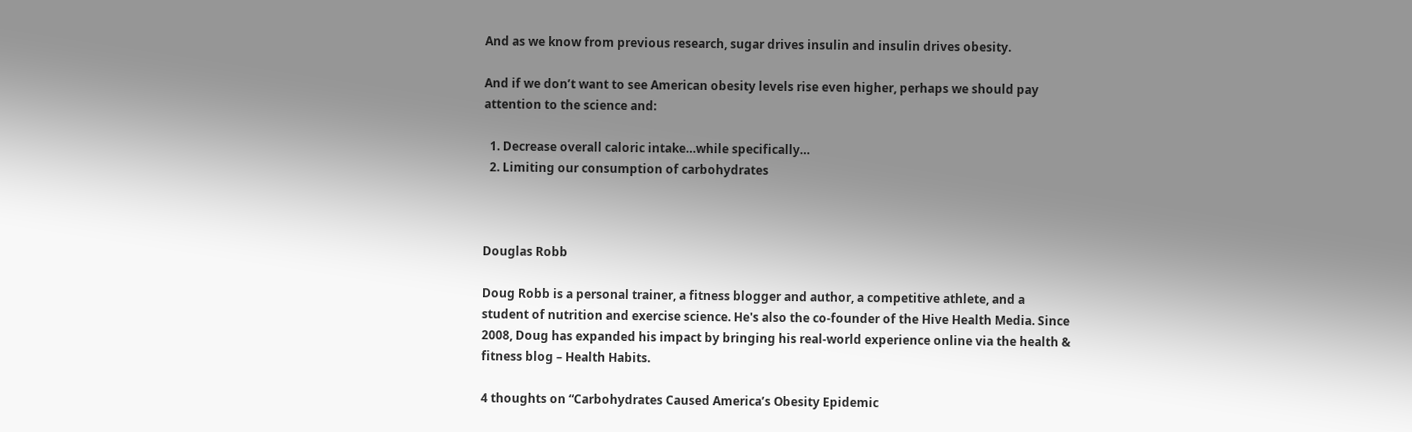And as we know from previous research, sugar drives insulin and insulin drives obesity.

And if we don’t want to see American obesity levels rise even higher, perhaps we should pay attention to the science and:

  1. Decrease overall caloric intake…while specifically…
  2. Limiting our consumption of carbohydrates



Douglas Robb

Doug Robb is a personal trainer, a fitness blogger and author, a competitive athlete, and a student of nutrition and exercise science. He's also the co-founder of the Hive Health Media. Since 2008, Doug has expanded his impact by bringing his real-world experience online via the health & fitness blog – Health Habits.

4 thoughts on “Carbohydrates Caused America’s Obesity Epidemic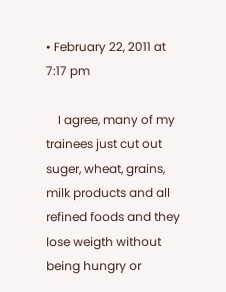• February 22, 2011 at 7:17 pm

    I agree, many of my trainees just cut out suger, wheat, grains, milk products and all refined foods and they lose weigth without being hungry or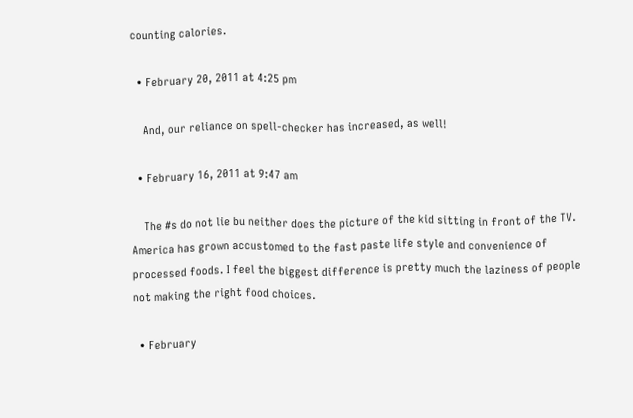counting calories.

  • February 20, 2011 at 4:25 pm

    And, our reliance on spell-checker has increased, as well!

  • February 16, 2011 at 9:47 am

    The #s do not lie bu neither does the picture of the kid sitting in front of the TV. America has grown accustomed to the fast paste life style and convenience of processed foods. I feel the biggest difference is pretty much the laziness of people not making the right food choices.

  • February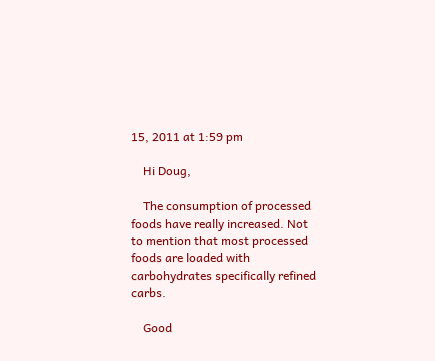15, 2011 at 1:59 pm

    Hi Doug,

    The consumption of processed foods have really increased. Not to mention that most processed foods are loaded with carbohydrates specifically refined carbs.

    Good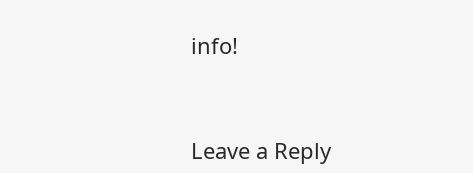info!



Leave a Reply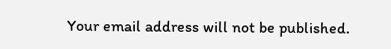Your email address will not be published.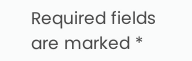Required fields are marked *